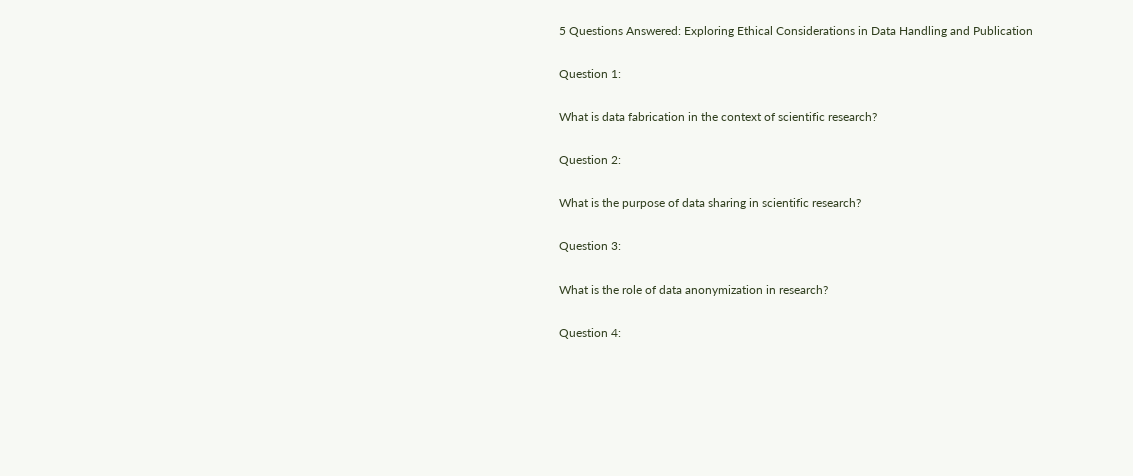5 Questions Answered: Exploring Ethical Considerations in Data Handling and Publication

Question 1:

What is data fabrication in the context of scientific research?

Question 2:

What is the purpose of data sharing in scientific research?

Question 3:

What is the role of data anonymization in research?

Question 4: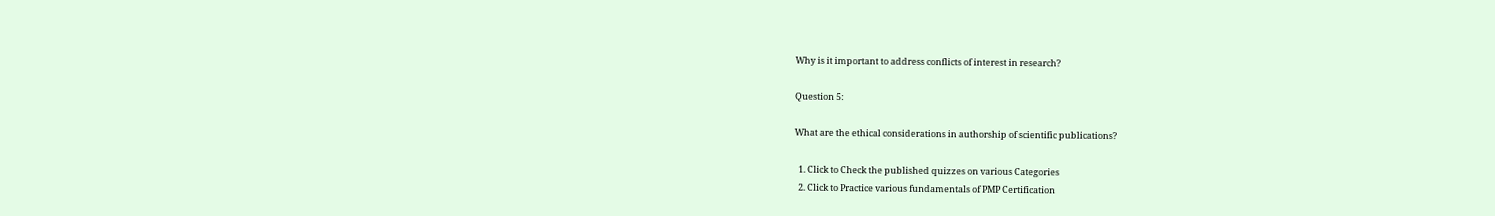Why is it important to address conflicts of interest in research?

Question 5:

What are the ethical considerations in authorship of scientific publications?

  1. Click to Check the published quizzes on various Categories
  2. Click to Practice various fundamentals of PMP Certification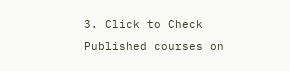3. Click to Check Published courses on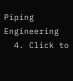Piping Engineering
  4. Click to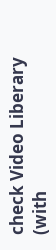check Video Liberary (with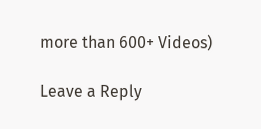more than 600+ Videos)

Leave a Reply